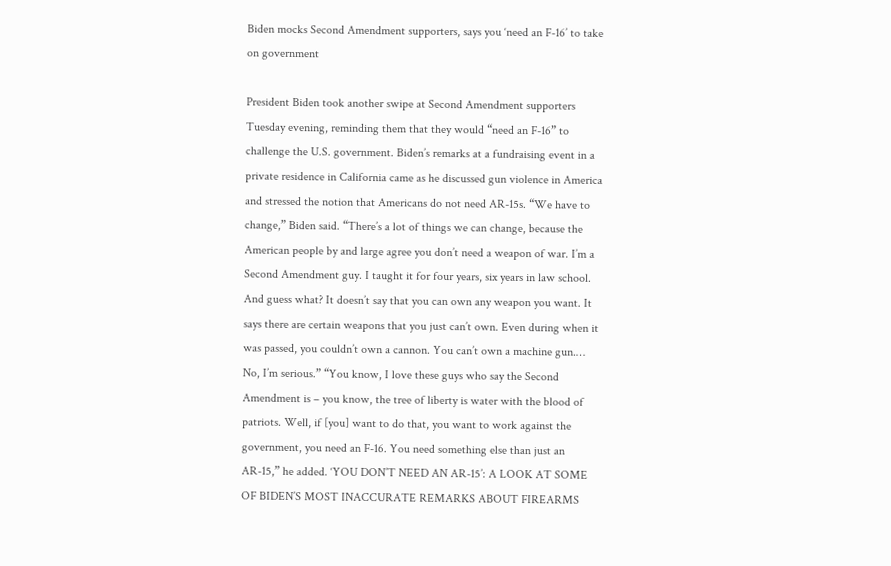Biden mocks Second Amendment supporters, says you ‘need an F-16’ to take on government

President Biden took another swipe at Second Amendment supporters Tuesday evening, reminding them that they would “need an F-16” to challenge the U.S. government. Biden’s remarks at a fundraising event in a private residence in California came as he discussed gun violence in America and stressed the notion that Americans do not need AR-15s. “We have to change,” Biden said. “There’s a lot of things we can change, because the American people by and large agree you don’t need a weapon of war. I’m a Second Amendment guy. I taught it for four years, six years in law school. And guess what? It doesn’t say that you can own any weapon you want. It says there are certain weapons that you just can’t own. Even during when it was passed, you couldn’t own a cannon. You can’t own a machine gun.… No, I’m serious.” “You know, I love these guys who say the Second Amendment is – you know, the tree of liberty is water with the blood of patriots. Well, if [you] want to do that, you want to work against the government, you need an F-16. You need something else than just an AR-15,” he added. ‘YOU DON’T NEED AN AR-15’: A LOOK AT SOME OF BIDEN’S MOST INACCURATE REMARKS ABOUT FIREARMS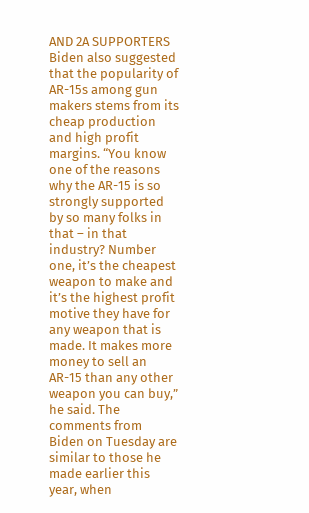AND 2A SUPPORTERS Biden also suggested that the popularity of AR-15s among gun makers stems from its cheap production and high profit margins. “You know one of the reasons why the AR-15 is so strongly supported by so many folks in that – in that industry? Number one, it’s the cheapest weapon to make and it’s the highest profit motive they have for any weapon that is made. It makes more money to sell an AR-15 than any other weapon you can buy,” he said. The comments from Biden on Tuesday are similar to those he made earlier this year, when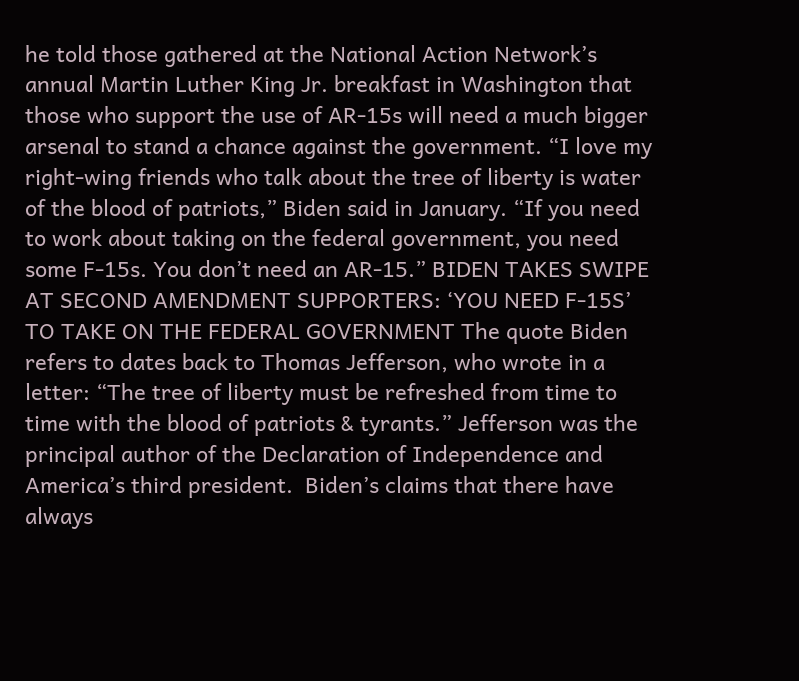he told those gathered at the National Action Network’s annual Martin Luther King Jr. breakfast in Washington that those who support the use of AR-15s will need a much bigger arsenal to stand a chance against the government. “I love my right-wing friends who talk about the tree of liberty is water of the blood of patriots,” Biden said in January. “If you need to work about taking on the federal government, you need some F-15s. You don’t need an AR-15.” BIDEN TAKES SWIPE AT SECOND AMENDMENT SUPPORTERS: ‘YOU NEED F-15S’ TO TAKE ON THE FEDERAL GOVERNMENT The quote Biden refers to dates back to Thomas Jefferson, who wrote in a letter: “The tree of liberty must be refreshed from time to time with the blood of patriots & tyrants.” Jefferson was the principal author of the Declaration of Independence and America’s third president.  Biden’s claims that there have always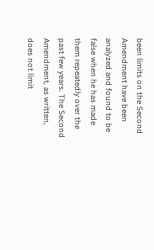been limits on the Second Amendment have been analyzed and found to be false when he has made them repeatedly over the past few years. The Second Amendment, as written, does not limit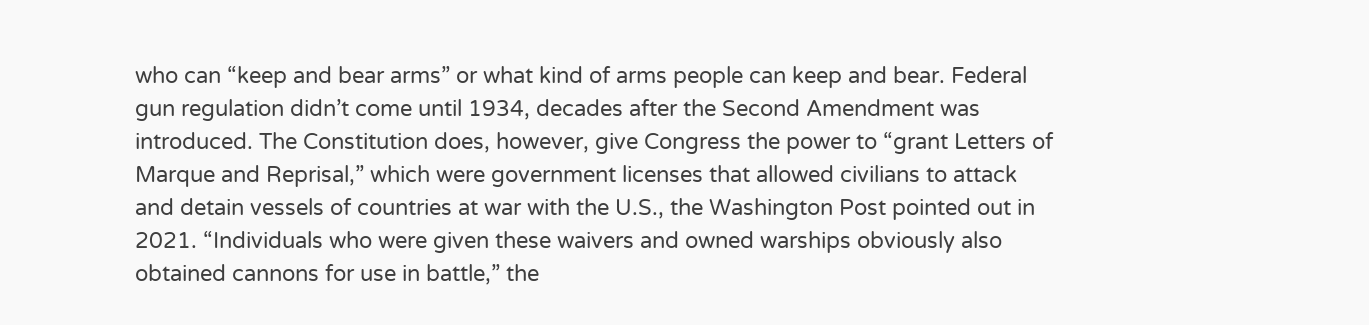who can “keep and bear arms” or what kind of arms people can keep and bear. Federal gun regulation didn’t come until 1934, decades after the Second Amendment was introduced. The Constitution does, however, give Congress the power to “grant Letters of Marque and Reprisal,” which were government licenses that allowed civilians to attack and detain vessels of countries at war with the U.S., the Washington Post pointed out in 2021. “Individuals who were given these waivers and owned warships obviously also obtained cannons for use in battle,” the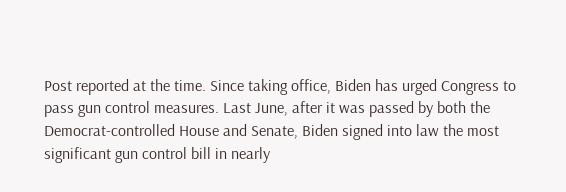Post reported at the time. Since taking office, Biden has urged Congress to pass gun control measures. Last June, after it was passed by both the Democrat-controlled House and Senate, Biden signed into law the most significant gun control bill in nearly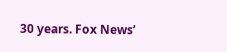30 years. Fox News’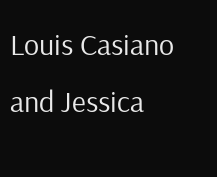Louis Casiano and Jessica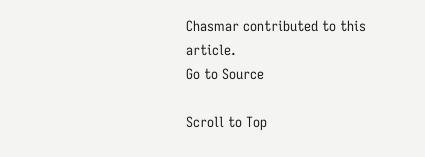Chasmar contributed to this article.
Go to Source

Scroll to Top